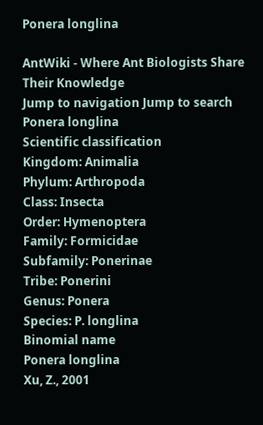Ponera longlina

AntWiki - Where Ant Biologists Share Their Knowledge
Jump to navigation Jump to search
Ponera longlina
Scientific classification
Kingdom: Animalia
Phylum: Arthropoda
Class: Insecta
Order: Hymenoptera
Family: Formicidae
Subfamily: Ponerinae
Tribe: Ponerini
Genus: Ponera
Species: P. longlina
Binomial name
Ponera longlina
Xu, Z., 2001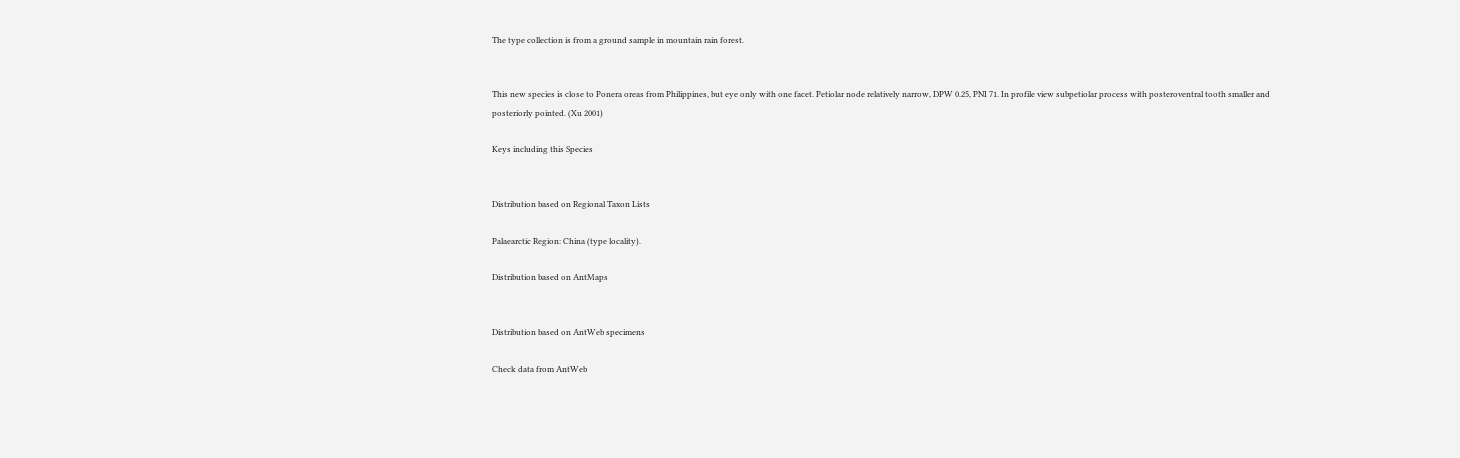The type collection is from a ground sample in mountain rain forest.


This new species is close to Ponera oreas from Philippines, but eye only with one facet. Petiolar node relatively narrow, DPW 0.25, PNI 71. In profile view subpetiolar process with posteroventral tooth smaller and posteriorly pointed. (Xu 2001)

Keys including this Species


Distribution based on Regional Taxon Lists

Palaearctic Region: China (type locality).

Distribution based on AntMaps


Distribution based on AntWeb specimens

Check data from AntWeb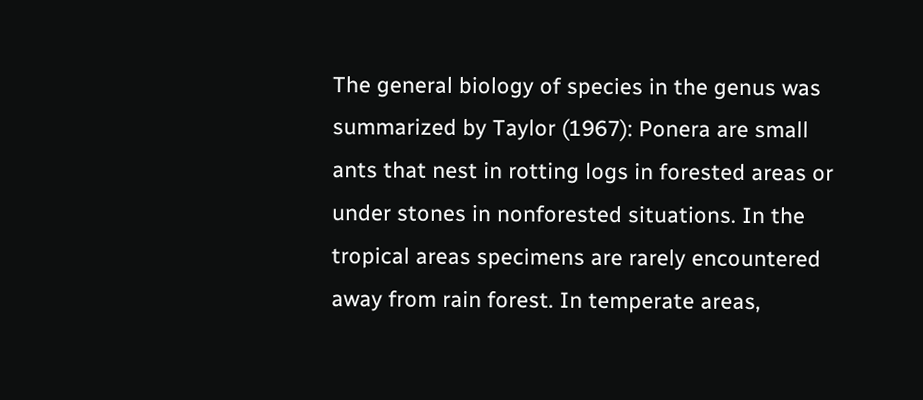The general biology of species in the genus was summarized by Taylor (1967): Ponera are small ants that nest in rotting logs in forested areas or under stones in nonforested situations. In the tropical areas specimens are rarely encountered away from rain forest. In temperate areas,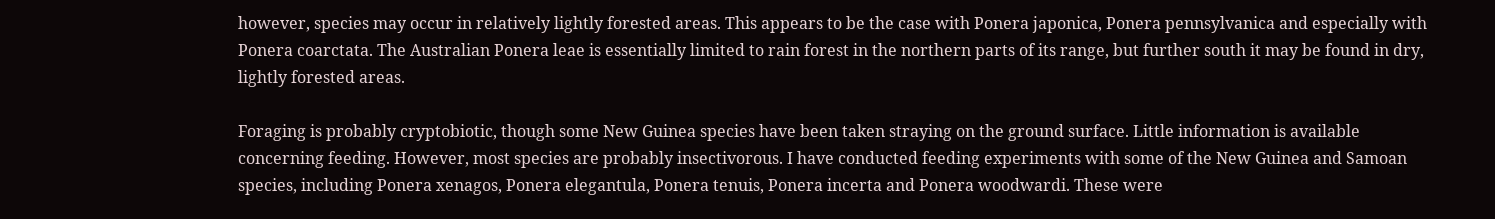however, species may occur in relatively lightly forested areas. This appears to be the case with Ponera japonica, Ponera pennsylvanica and especially with Ponera coarctata. The Australian Ponera leae is essentially limited to rain forest in the northern parts of its range, but further south it may be found in dry, lightly forested areas.

Foraging is probably cryptobiotic, though some New Guinea species have been taken straying on the ground surface. Little information is available concerning feeding. However, most species are probably insectivorous. I have conducted feeding experiments with some of the New Guinea and Samoan species, including Ponera xenagos, Ponera elegantula, Ponera tenuis, Ponera incerta and Ponera woodwardi. These were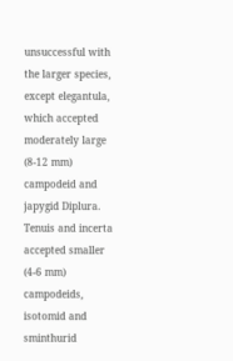unsuccessful with the larger species, except elegantula, which accepted moderately large (8-12 mm) campodeid and japygid Diplura. Tenuis and incerta accepted smaller (4-6 mm) campodeids, isotomid and sminthurid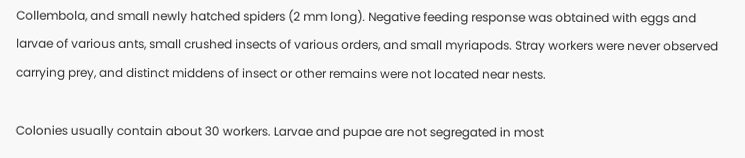Collembola, and small newly hatched spiders (2 mm long). Negative feeding response was obtained with eggs and larvae of various ants, small crushed insects of various orders, and small myriapods. Stray workers were never observed carrying prey, and distinct middens of insect or other remains were not located near nests.

Colonies usually contain about 30 workers. Larvae and pupae are not segregated in most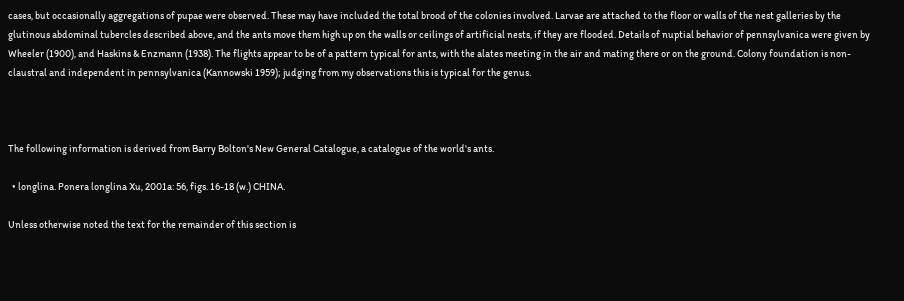cases, but occasionally aggregations of pupae were observed. These may have included the total brood of the colonies involved. Larvae are attached to the floor or walls of the nest galleries by the glutinous abdominal tubercles described above, and the ants move them high up on the walls or ceilings of artificial nests, if they are flooded. Details of nuptial behavior of pennsylvanica were given by Wheeler (1900), and Haskins & Enzmann (1938). The flights appear to be of a pattern typical for ants, with the alates meeting in the air and mating there or on the ground. Colony foundation is non-claustral and independent in pennsylvanica (Kannowski 1959); judging from my observations this is typical for the genus.



The following information is derived from Barry Bolton's New General Catalogue, a catalogue of the world's ants.

  • longlina. Ponera longlina Xu, 2001a: 56, figs. 16-18 (w.) CHINA.

Unless otherwise noted the text for the remainder of this section is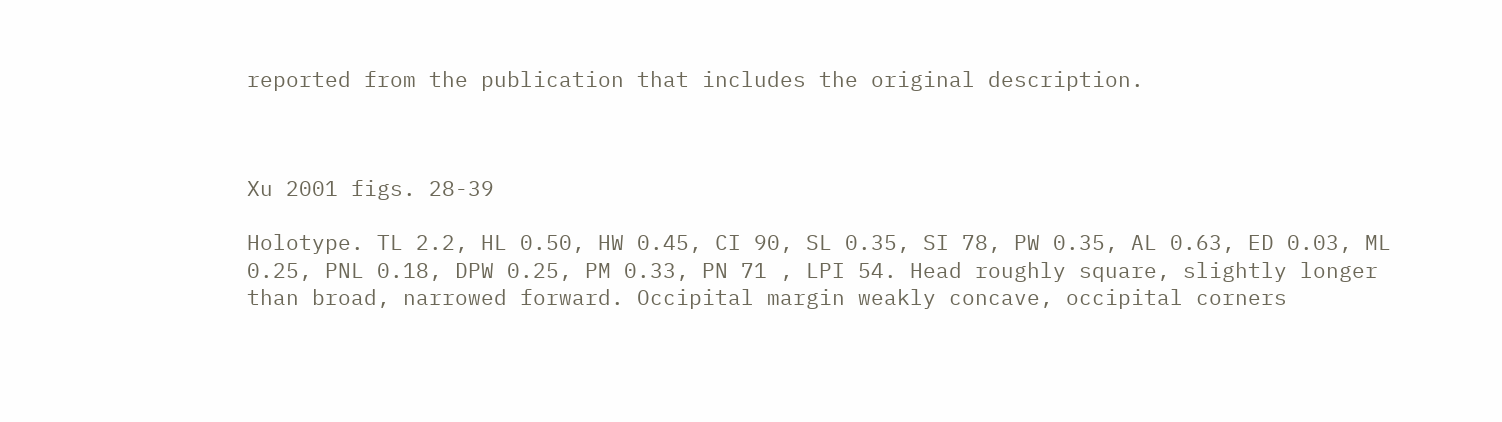reported from the publication that includes the original description.



Xu 2001 figs. 28-39

Holotype. TL 2.2, HL 0.50, HW 0.45, CI 90, SL 0.35, SI 78, PW 0.35, AL 0.63, ED 0.03, ML 0.25, PNL 0.18, DPW 0.25, PM 0.33, PN 71 , LPI 54. Head roughly square, slightly longer than broad, narrowed forward. Occipital margin weakly concave, occipital corners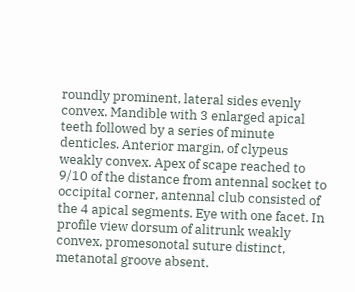roundly prominent, lateral sides evenly convex. Mandible with 3 enlarged apical teeth followed by a series of minute denticles. Anterior margin, of clypeus weakly convex. Apex of scape reached to 9/10 of the distance from antennal socket to occipital corner, antennal club consisted of the 4 apical segments. Eye with one facet. In profile view dorsum of alitrunk weakly convex, promesonotal suture distinct, metanotal groove absent.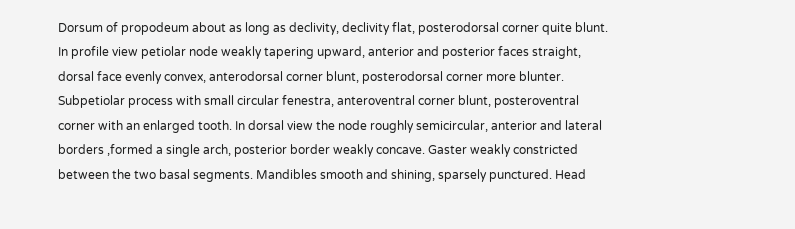Dorsum of propodeum about as long as declivity, declivity flat, posterodorsal corner quite blunt. In profile view petiolar node weakly tapering upward, anterior and posterior faces straight, dorsal face evenly convex, anterodorsal corner blunt, posterodorsal corner more blunter. Subpetiolar process with small circular fenestra, anteroventral corner blunt, posteroventral corner with an enlarged tooth. In dorsal view the node roughly semicircular, anterior and lateral borders ,formed a single arch, posterior border weakly concave. Gaster weakly constricted between the two basal segments. Mandibles smooth and shining, sparsely punctured. Head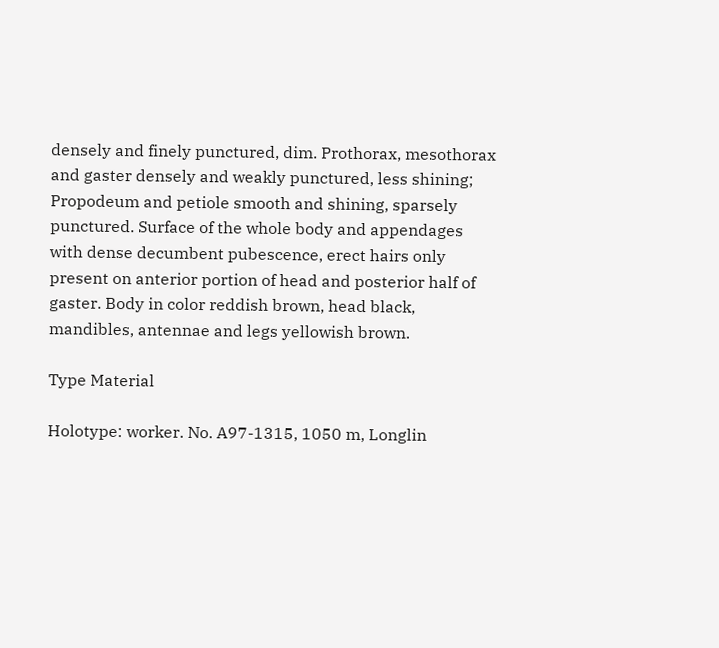densely and finely punctured, dim. Prothorax, mesothorax and gaster densely and weakly punctured, less shining; Propodeum and petiole smooth and shining, sparsely punctured. Surface of the whole body and appendages with dense decumbent pubescence, erect hairs only present on anterior portion of head and posterior half of gaster. Body in color reddish brown, head black, mandibles, antennae and legs yellowish brown.

Type Material

Holotype: worker. No. A97-1315, 1050 m, Longlin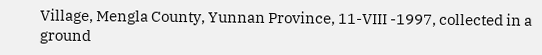Village, Mengla County, Yunnan Province, 11-VIII -1997, collected in a ground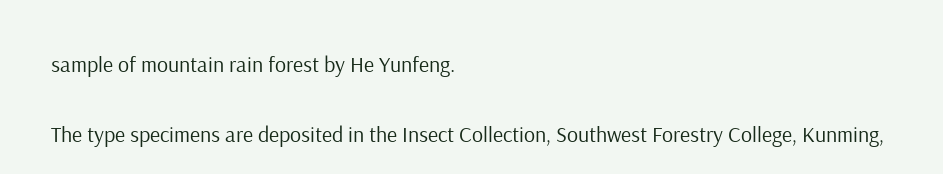sample of mountain rain forest by He Yunfeng.

The type specimens are deposited in the Insect Collection, Southwest Forestry College, Kunming,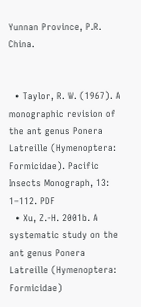Yunnan Province, P.R. China.


  • Taylor, R. W. (1967). A monographic revision of the ant genus Ponera Latreille (Hymenoptera: Formicidae). Pacific Insects Monograph, 13: 1–112. PDF
  • Xu, Z.-H. 2001b. A systematic study on the ant genus Ponera Latreille (Hymenoptera: Formicidae)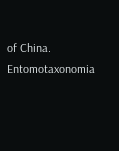of China. Entomotaxonomia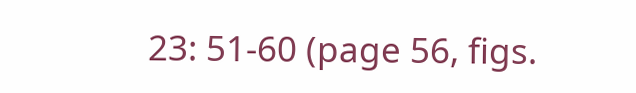23: 51-60 (page 56, figs.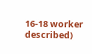16-18 worker described)